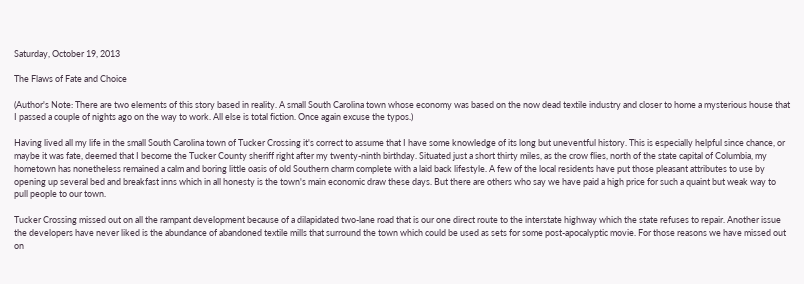Saturday, October 19, 2013

The Flaws of Fate and Choice

(Author's Note: There are two elements of this story based in reality. A small South Carolina town whose economy was based on the now dead textile industry and closer to home a mysterious house that I passed a couple of nights ago on the way to work. All else is total fiction. Once again excuse the typos.)

Having lived all my life in the small South Carolina town of Tucker Crossing it's correct to assume that I have some knowledge of its long but uneventful history. This is especially helpful since chance, or maybe it was fate, deemed that I become the Tucker County sheriff right after my twenty-ninth birthday. Situated just a short thirty miles, as the crow flies, north of the state capital of Columbia, my hometown has nonetheless remained a calm and boring little oasis of old Southern charm complete with a laid back lifestyle. A few of the local residents have put those pleasant attributes to use by opening up several bed and breakfast inns which in all honesty is the town's main economic draw these days. But there are others who say we have paid a high price for such a quaint but weak way to pull people to our town.

Tucker Crossing missed out on all the rampant development because of a dilapidated two-lane road that is our one direct route to the interstate highway which the state refuses to repair. Another issue the developers have never liked is the abundance of abandoned textile mills that surround the town which could be used as sets for some post-apocalyptic movie. For those reasons we have missed out on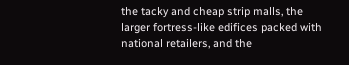the tacky and cheap strip malls, the larger fortress-like edifices packed with national retailers, and the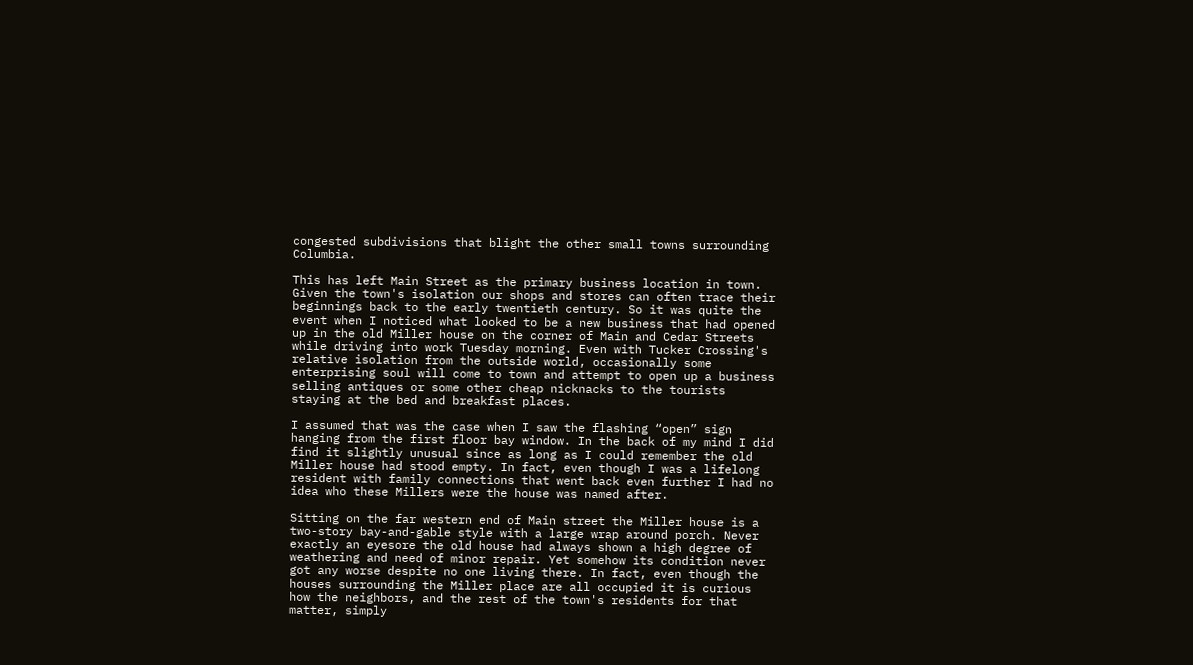congested subdivisions that blight the other small towns surrounding Columbia.

This has left Main Street as the primary business location in town. Given the town's isolation our shops and stores can often trace their beginnings back to the early twentieth century. So it was quite the event when I noticed what looked to be a new business that had opened up in the old Miller house on the corner of Main and Cedar Streets while driving into work Tuesday morning. Even with Tucker Crossing's relative isolation from the outside world, occasionally some enterprising soul will come to town and attempt to open up a business selling antiques or some other cheap nicknacks to the tourists staying at the bed and breakfast places.

I assumed that was the case when I saw the flashing “open” sign hanging from the first floor bay window. In the back of my mind I did find it slightly unusual since as long as I could remember the old Miller house had stood empty. In fact, even though I was a lifelong resident with family connections that went back even further I had no idea who these Millers were the house was named after.

Sitting on the far western end of Main street the Miller house is a two-story bay-and-gable style with a large wrap around porch. Never exactly an eyesore the old house had always shown a high degree of weathering and need of minor repair. Yet somehow its condition never got any worse despite no one living there. In fact, even though the houses surrounding the Miller place are all occupied it is curious how the neighbors, and the rest of the town's residents for that matter, simply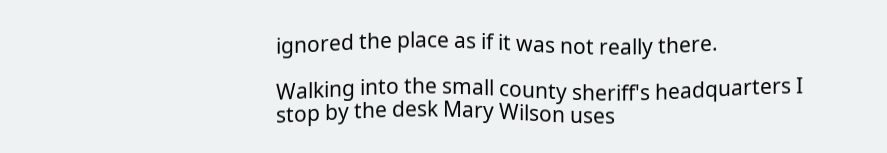ignored the place as if it was not really there.

Walking into the small county sheriff's headquarters I stop by the desk Mary Wilson uses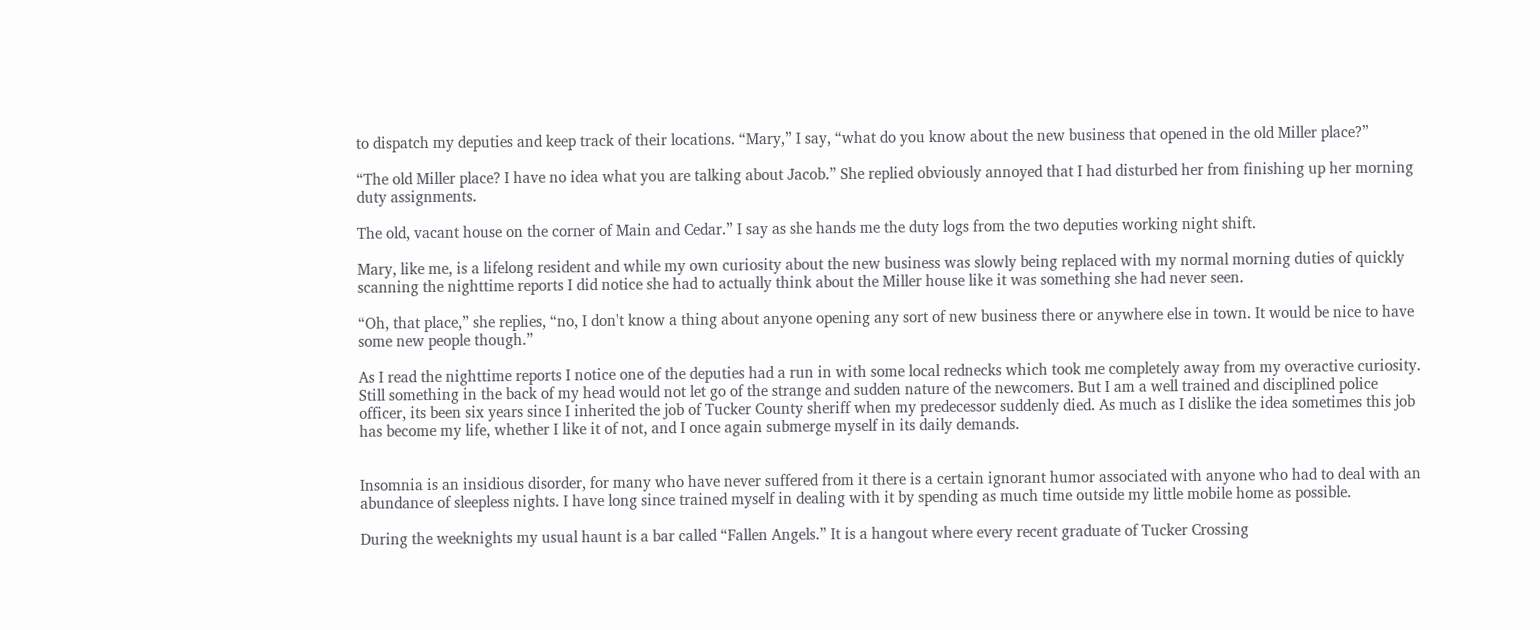to dispatch my deputies and keep track of their locations. “Mary,” I say, “what do you know about the new business that opened in the old Miller place?”

“The old Miller place? I have no idea what you are talking about Jacob.” She replied obviously annoyed that I had disturbed her from finishing up her morning duty assignments.

The old, vacant house on the corner of Main and Cedar.” I say as she hands me the duty logs from the two deputies working night shift.

Mary, like me, is a lifelong resident and while my own curiosity about the new business was slowly being replaced with my normal morning duties of quickly scanning the nighttime reports I did notice she had to actually think about the Miller house like it was something she had never seen.

“Oh, that place,” she replies, “no, I don't know a thing about anyone opening any sort of new business there or anywhere else in town. It would be nice to have some new people though.”

As I read the nighttime reports I notice one of the deputies had a run in with some local rednecks which took me completely away from my overactive curiosity. Still something in the back of my head would not let go of the strange and sudden nature of the newcomers. But I am a well trained and disciplined police officer, its been six years since I inherited the job of Tucker County sheriff when my predecessor suddenly died. As much as I dislike the idea sometimes this job has become my life, whether I like it of not, and I once again submerge myself in its daily demands.


Insomnia is an insidious disorder, for many who have never suffered from it there is a certain ignorant humor associated with anyone who had to deal with an abundance of sleepless nights. I have long since trained myself in dealing with it by spending as much time outside my little mobile home as possible.

During the weeknights my usual haunt is a bar called “Fallen Angels.” It is a hangout where every recent graduate of Tucker Crossing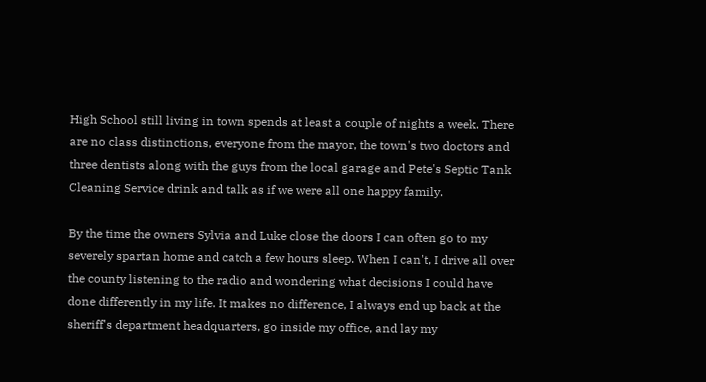High School still living in town spends at least a couple of nights a week. There are no class distinctions, everyone from the mayor, the town's two doctors and three dentists along with the guys from the local garage and Pete's Septic Tank Cleaning Service drink and talk as if we were all one happy family.

By the time the owners Sylvia and Luke close the doors I can often go to my severely spartan home and catch a few hours sleep. When I can't, I drive all over the county listening to the radio and wondering what decisions I could have done differently in my life. It makes no difference, I always end up back at the sheriff's department headquarters, go inside my office, and lay my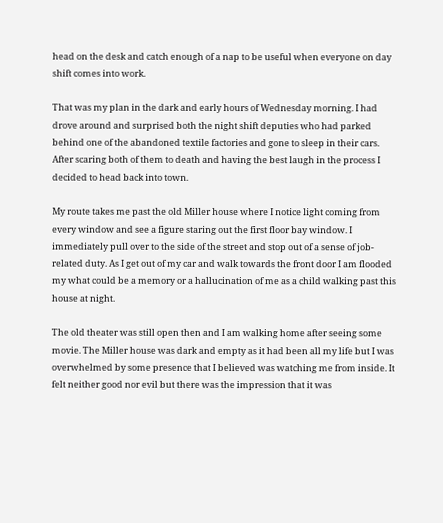head on the desk and catch enough of a nap to be useful when everyone on day shift comes into work.

That was my plan in the dark and early hours of Wednesday morning. I had drove around and surprised both the night shift deputies who had parked behind one of the abandoned textile factories and gone to sleep in their cars. After scaring both of them to death and having the best laugh in the process I decided to head back into town.

My route takes me past the old Miller house where I notice light coming from every window and see a figure staring out the first floor bay window. I immediately pull over to the side of the street and stop out of a sense of job-related duty. As I get out of my car and walk towards the front door I am flooded my what could be a memory or a hallucination of me as a child walking past this house at night.

The old theater was still open then and I am walking home after seeing some movie. The Miller house was dark and empty as it had been all my life but I was overwhelmed by some presence that I believed was watching me from inside. It felt neither good nor evil but there was the impression that it was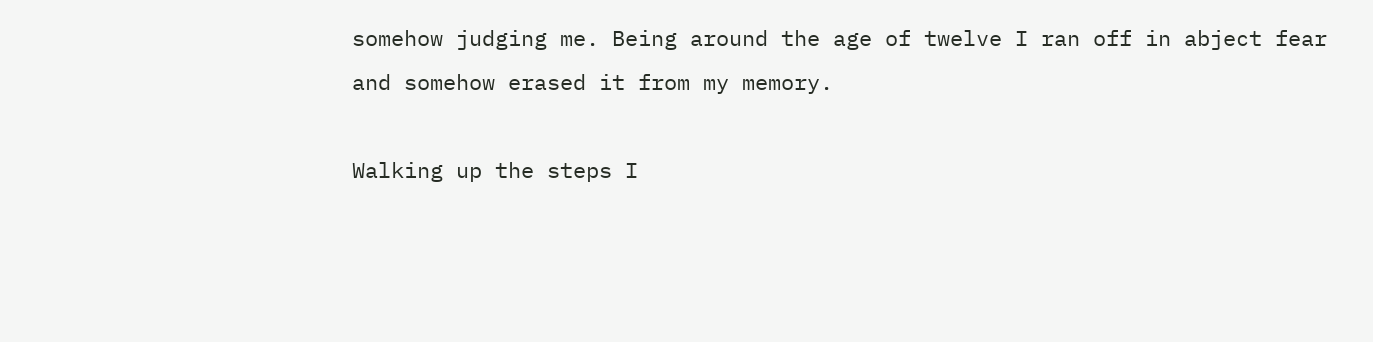somehow judging me. Being around the age of twelve I ran off in abject fear and somehow erased it from my memory.

Walking up the steps I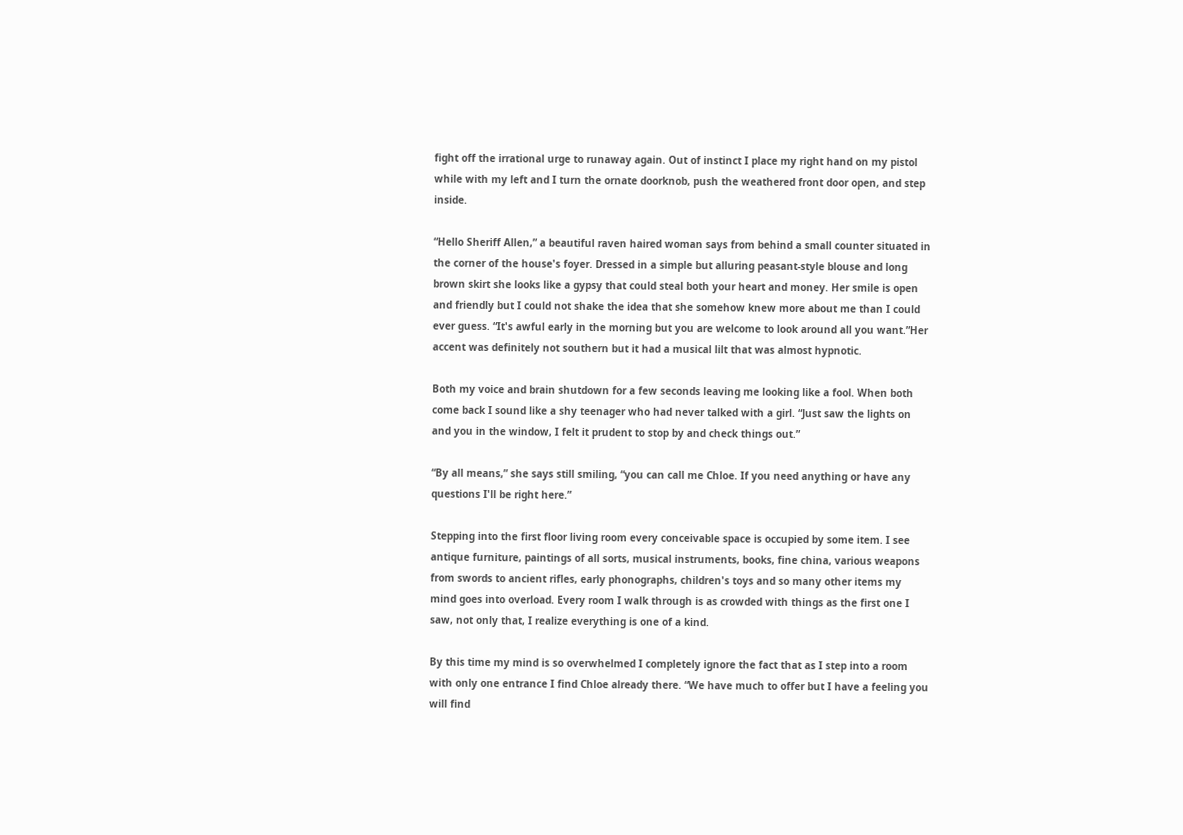fight off the irrational urge to runaway again. Out of instinct I place my right hand on my pistol while with my left and I turn the ornate doorknob, push the weathered front door open, and step inside.

“Hello Sheriff Allen,” a beautiful raven haired woman says from behind a small counter situated in the corner of the house's foyer. Dressed in a simple but alluring peasant-style blouse and long brown skirt she looks like a gypsy that could steal both your heart and money. Her smile is open and friendly but I could not shake the idea that she somehow knew more about me than I could ever guess. “It's awful early in the morning but you are welcome to look around all you want.”Her accent was definitely not southern but it had a musical lilt that was almost hypnotic.

Both my voice and brain shutdown for a few seconds leaving me looking like a fool. When both come back I sound like a shy teenager who had never talked with a girl. “Just saw the lights on and you in the window, I felt it prudent to stop by and check things out.”

“By all means,” she says still smiling, “you can call me Chloe. If you need anything or have any questions I'll be right here.”

Stepping into the first floor living room every conceivable space is occupied by some item. I see antique furniture, paintings of all sorts, musical instruments, books, fine china, various weapons from swords to ancient rifles, early phonographs, children's toys and so many other items my mind goes into overload. Every room I walk through is as crowded with things as the first one I saw, not only that, I realize everything is one of a kind.

By this time my mind is so overwhelmed I completely ignore the fact that as I step into a room with only one entrance I find Chloe already there. “We have much to offer but I have a feeling you will find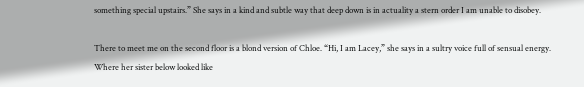something special upstairs.” She says in a kind and subtle way that deep down is in actuality a stern order I am unable to disobey.

There to meet me on the second floor is a blond version of Chloe. “Hi, I am Lacey,” she says in a sultry voice full of sensual energy. Where her sister below looked like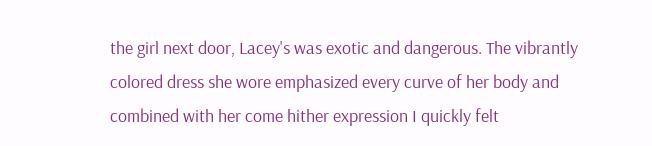the girl next door, Lacey's was exotic and dangerous. The vibrantly colored dress she wore emphasized every curve of her body and combined with her come hither expression I quickly felt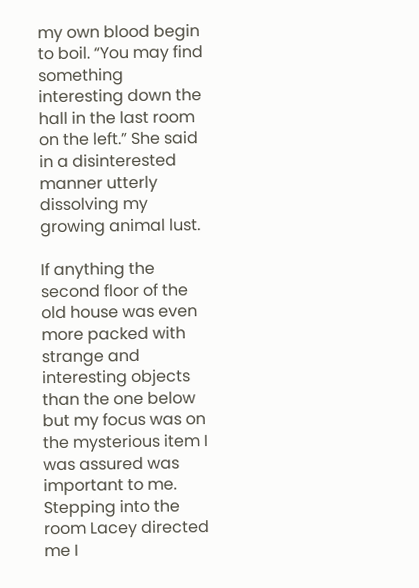my own blood begin to boil. “You may find something interesting down the hall in the last room on the left.” She said in a disinterested manner utterly dissolving my growing animal lust.

If anything the second floor of the old house was even more packed with strange and interesting objects than the one below but my focus was on the mysterious item I was assured was important to me. Stepping into the room Lacey directed me I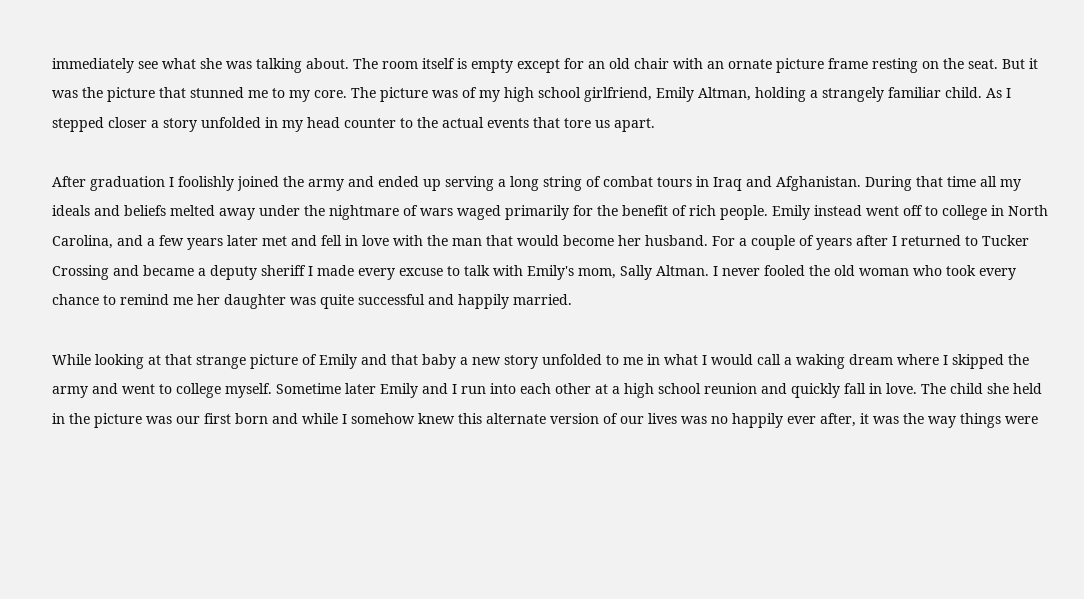immediately see what she was talking about. The room itself is empty except for an old chair with an ornate picture frame resting on the seat. But it was the picture that stunned me to my core. The picture was of my high school girlfriend, Emily Altman, holding a strangely familiar child. As I stepped closer a story unfolded in my head counter to the actual events that tore us apart.

After graduation I foolishly joined the army and ended up serving a long string of combat tours in Iraq and Afghanistan. During that time all my ideals and beliefs melted away under the nightmare of wars waged primarily for the benefit of rich people. Emily instead went off to college in North Carolina, and a few years later met and fell in love with the man that would become her husband. For a couple of years after I returned to Tucker Crossing and became a deputy sheriff I made every excuse to talk with Emily's mom, Sally Altman. I never fooled the old woman who took every chance to remind me her daughter was quite successful and happily married.

While looking at that strange picture of Emily and that baby a new story unfolded to me in what I would call a waking dream where I skipped the army and went to college myself. Sometime later Emily and I run into each other at a high school reunion and quickly fall in love. The child she held in the picture was our first born and while I somehow knew this alternate version of our lives was no happily ever after, it was the way things were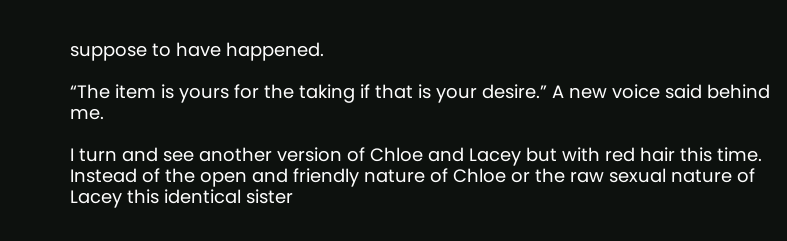suppose to have happened.

“The item is yours for the taking if that is your desire.” A new voice said behind me.

I turn and see another version of Chloe and Lacey but with red hair this time. Instead of the open and friendly nature of Chloe or the raw sexual nature of Lacey this identical sister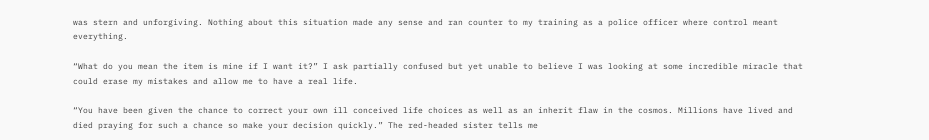was stern and unforgiving. Nothing about this situation made any sense and ran counter to my training as a police officer where control meant everything.

“What do you mean the item is mine if I want it?” I ask partially confused but yet unable to believe I was looking at some incredible miracle that could erase my mistakes and allow me to have a real life.

“You have been given the chance to correct your own ill conceived life choices as well as an inherit flaw in the cosmos. Millions have lived and died praying for such a chance so make your decision quickly.” The red-headed sister tells me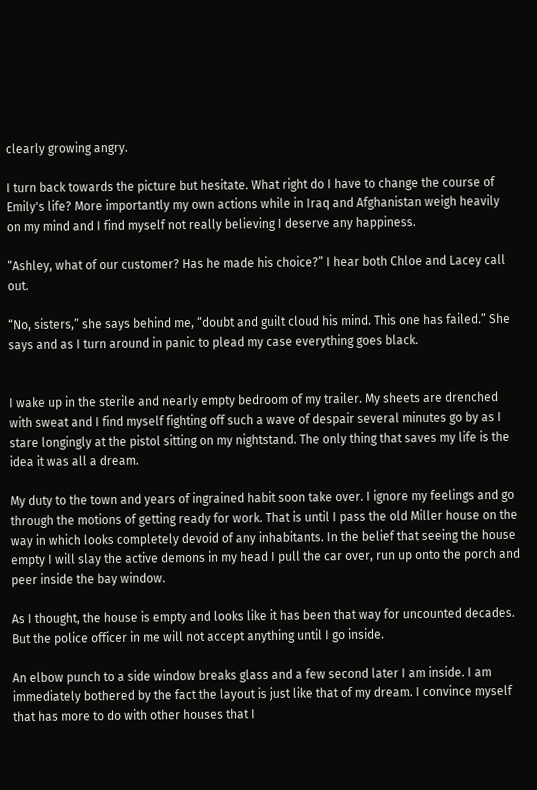clearly growing angry.

I turn back towards the picture but hesitate. What right do I have to change the course of Emily's life? More importantly my own actions while in Iraq and Afghanistan weigh heavily on my mind and I find myself not really believing I deserve any happiness.

“Ashley, what of our customer? Has he made his choice?” I hear both Chloe and Lacey call out.

“No, sisters,” she says behind me, “doubt and guilt cloud his mind. This one has failed.” She says and as I turn around in panic to plead my case everything goes black.


I wake up in the sterile and nearly empty bedroom of my trailer. My sheets are drenched with sweat and I find myself fighting off such a wave of despair several minutes go by as I stare longingly at the pistol sitting on my nightstand. The only thing that saves my life is the idea it was all a dream.

My duty to the town and years of ingrained habit soon take over. I ignore my feelings and go through the motions of getting ready for work. That is until I pass the old Miller house on the way in which looks completely devoid of any inhabitants. In the belief that seeing the house empty I will slay the active demons in my head I pull the car over, run up onto the porch and peer inside the bay window.

As I thought, the house is empty and looks like it has been that way for uncounted decades. But the police officer in me will not accept anything until I go inside.

An elbow punch to a side window breaks glass and a few second later I am inside. I am immediately bothered by the fact the layout is just like that of my dream. I convince myself that has more to do with other houses that I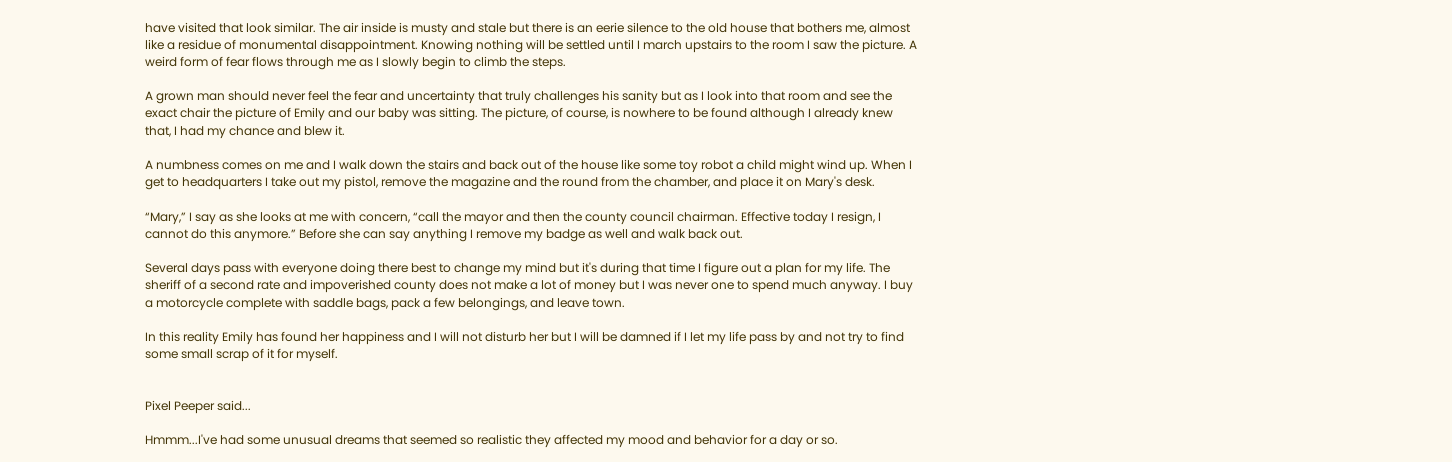have visited that look similar. The air inside is musty and stale but there is an eerie silence to the old house that bothers me, almost like a residue of monumental disappointment. Knowing nothing will be settled until I march upstairs to the room I saw the picture. A weird form of fear flows through me as I slowly begin to climb the steps.

A grown man should never feel the fear and uncertainty that truly challenges his sanity but as I look into that room and see the exact chair the picture of Emily and our baby was sitting. The picture, of course, is nowhere to be found although I already knew that, I had my chance and blew it.

A numbness comes on me and I walk down the stairs and back out of the house like some toy robot a child might wind up. When I get to headquarters I take out my pistol, remove the magazine and the round from the chamber, and place it on Mary's desk.

“Mary,” I say as she looks at me with concern, “call the mayor and then the county council chairman. Effective today I resign, I cannot do this anymore.” Before she can say anything I remove my badge as well and walk back out.

Several days pass with everyone doing there best to change my mind but it's during that time I figure out a plan for my life. The sheriff of a second rate and impoverished county does not make a lot of money but I was never one to spend much anyway. I buy a motorcycle complete with saddle bags, pack a few belongings, and leave town.

In this reality Emily has found her happiness and I will not disturb her but I will be damned if I let my life pass by and not try to find some small scrap of it for myself.


Pixel Peeper said...

Hmmm...I've had some unusual dreams that seemed so realistic they affected my mood and behavior for a day or so.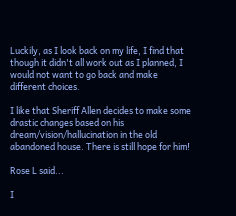Luckily, as I look back on my life, I find that though it didn't all work out as I planned, I would not want to go back and make different choices.

I like that Sheriff Allen decides to make some drastic changes based on his dream/vision/hallucination in the old abandoned house. There is still hope for him!

Rose L said...

I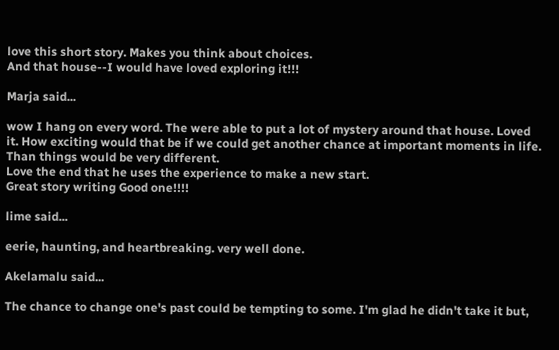love this short story. Makes you think about choices.
And that house--I would have loved exploring it!!!

Marja said...

wow I hang on every word. The were able to put a lot of mystery around that house. Loved it. How exciting would that be if we could get another chance at important moments in life. Than things would be very different.
Love the end that he uses the experience to make a new start.
Great story writing Good one!!!!

lime said...

eerie, haunting, and heartbreaking. very well done.

Akelamalu said...

The chance to change one's past could be tempting to some. I'm glad he didn't take it but,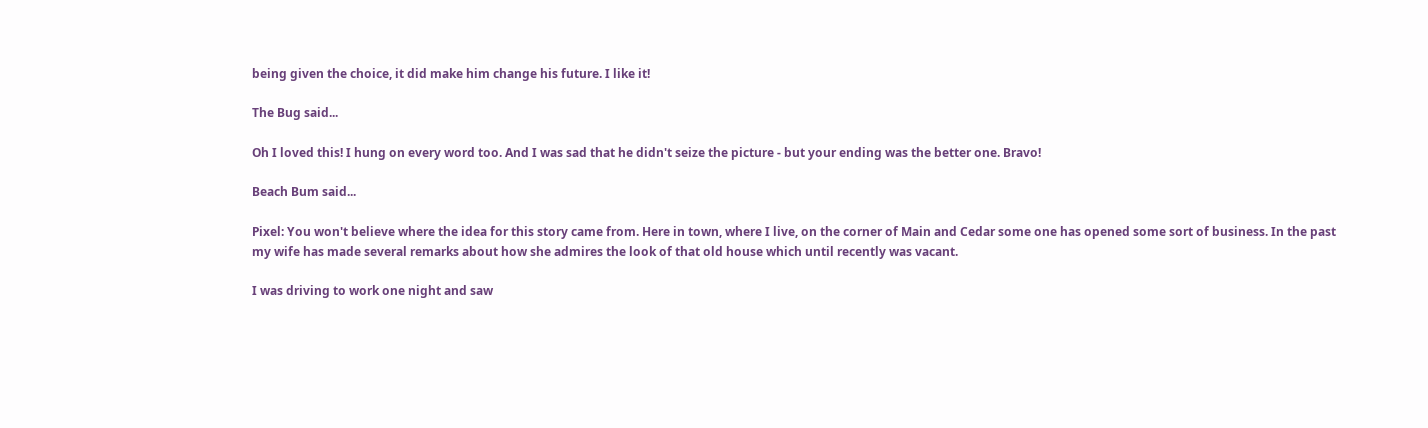being given the choice, it did make him change his future. I like it!

The Bug said...

Oh I loved this! I hung on every word too. And I was sad that he didn't seize the picture - but your ending was the better one. Bravo!

Beach Bum said...

Pixel: You won't believe where the idea for this story came from. Here in town, where I live, on the corner of Main and Cedar some one has opened some sort of business. In the past my wife has made several remarks about how she admires the look of that old house which until recently was vacant.

I was driving to work one night and saw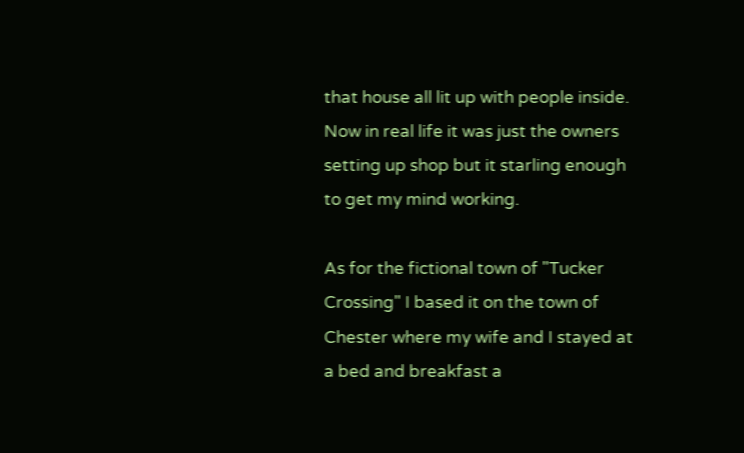that house all lit up with people inside. Now in real life it was just the owners setting up shop but it starling enough to get my mind working.

As for the fictional town of "Tucker Crossing" I based it on the town of Chester where my wife and I stayed at a bed and breakfast a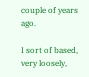couple of years ago.

I sort of based, very loosely,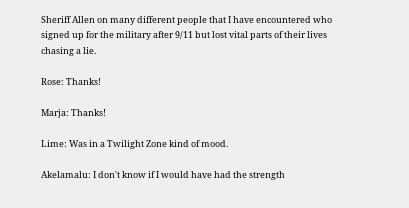Sheriff Allen on many different people that I have encountered who signed up for the military after 9/11 but lost vital parts of their lives chasing a lie.

Rose: Thanks!

Marja: Thanks!

Lime: Was in a Twilight Zone kind of mood.

Akelamalu: I don't know if I would have had the strength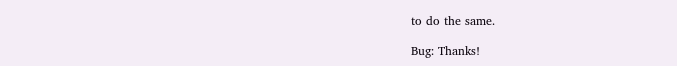to do the same.

Bug: Thanks!